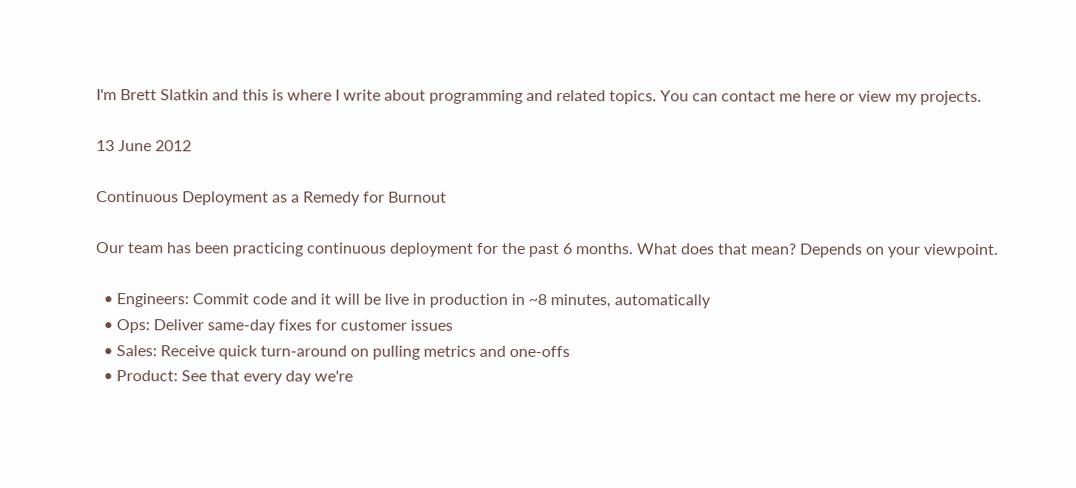I'm Brett Slatkin and this is where I write about programming and related topics. You can contact me here or view my projects.

13 June 2012

Continuous Deployment as a Remedy for Burnout

Our team has been practicing continuous deployment for the past 6 months. What does that mean? Depends on your viewpoint.

  • Engineers: Commit code and it will be live in production in ~8 minutes, automatically
  • Ops: Deliver same-day fixes for customer issues
  • Sales: Receive quick turn-around on pulling metrics and one-offs
  • Product: See that every day we're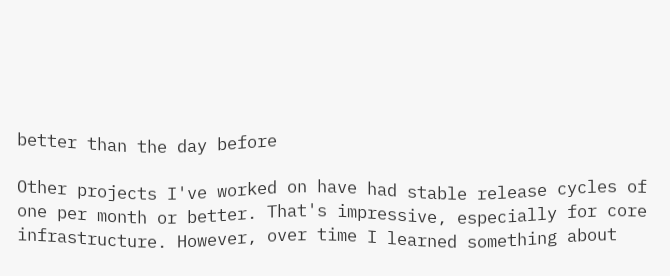better than the day before

Other projects I've worked on have had stable release cycles of one per month or better. That's impressive, especially for core infrastructure. However, over time I learned something about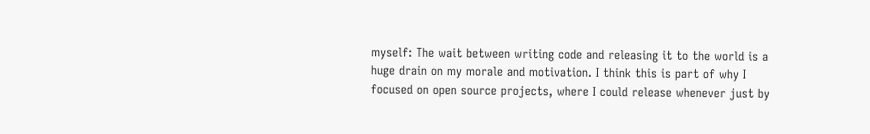myself: The wait between writing code and releasing it to the world is a huge drain on my morale and motivation. I think this is part of why I focused on open source projects, where I could release whenever just by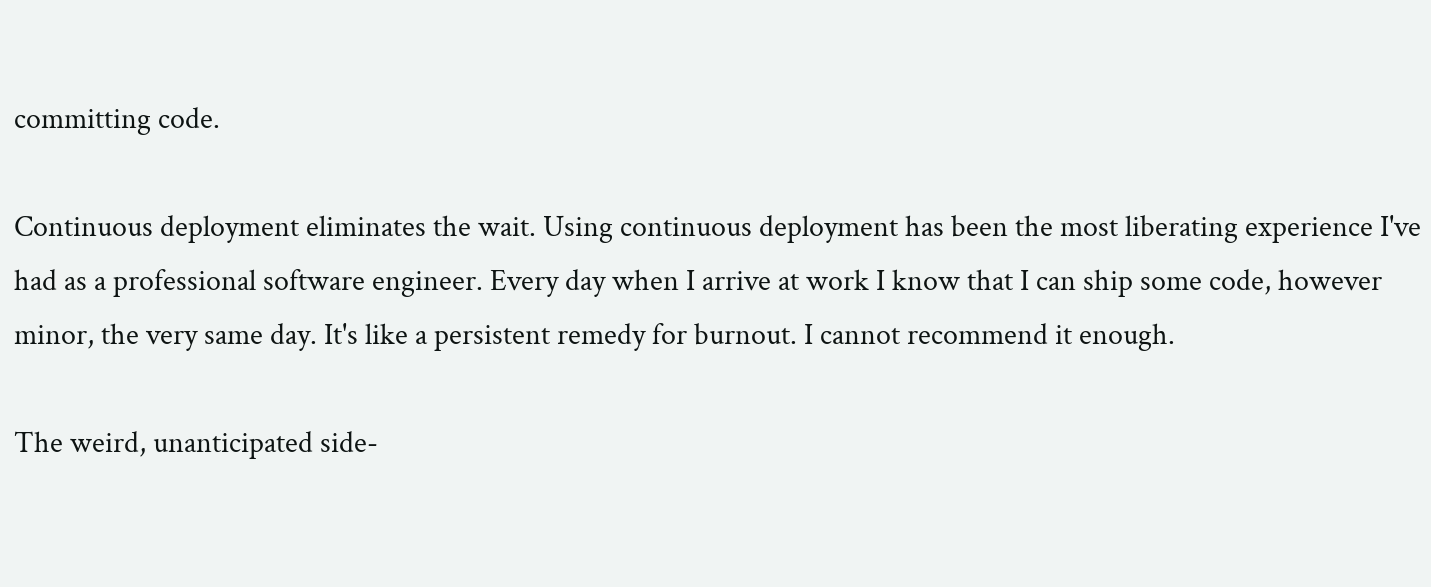committing code.

Continuous deployment eliminates the wait. Using continuous deployment has been the most liberating experience I've had as a professional software engineer. Every day when I arrive at work I know that I can ship some code, however minor, the very same day. It's like a persistent remedy for burnout. I cannot recommend it enough.

The weird, unanticipated side-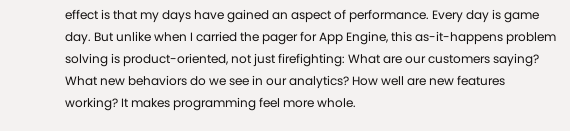effect is that my days have gained an aspect of performance. Every day is game day. But unlike when I carried the pager for App Engine, this as-it-happens problem solving is product-oriented, not just firefighting: What are our customers saying? What new behaviors do we see in our analytics? How well are new features working? It makes programming feel more whole.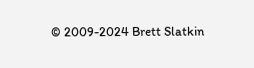© 2009-2024 Brett Slatkin